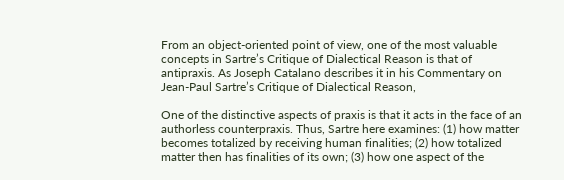From an object-oriented point of view, one of the most valuable concepts in Sartre’s Critique of Dialectical Reason is that of antipraxis. As Joseph Catalano describes it in his Commentary on Jean-Paul Sartre’s Critique of Dialectical Reason,

One of the distinctive aspects of praxis is that it acts in the face of an authorless counterpraxis. Thus, Sartre here examines: (1) how matter becomes totalized by receiving human finalities; (2) how totalized matter then has finalities of its own; (3) how one aspect of the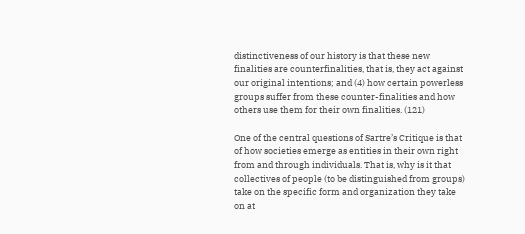distinctiveness of our history is that these new finalities are counterfinalities, that is, they act against our original intentions; and (4) how certain powerless groups suffer from these counter-finalities and how others use them for their own finalities. (121)

One of the central questions of Sartre’s Critique is that of how societies emerge as entities in their own right from and through individuals. That is, why is it that collectives of people (to be distinguished from groups) take on the specific form and organization they take on at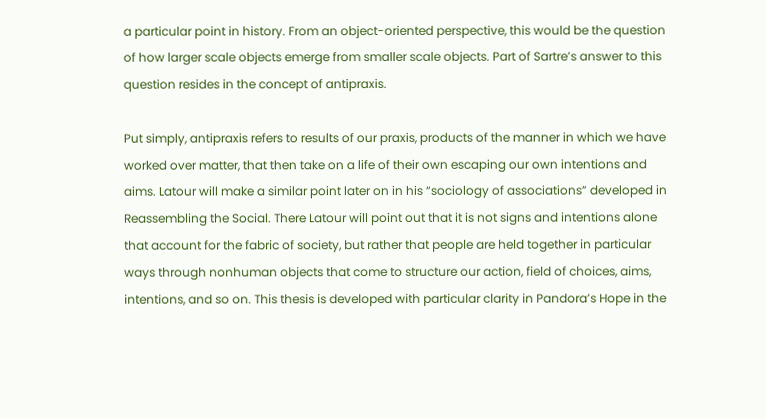a particular point in history. From an object-oriented perspective, this would be the question of how larger scale objects emerge from smaller scale objects. Part of Sartre’s answer to this question resides in the concept of antipraxis.

Put simply, antipraxis refers to results of our praxis, products of the manner in which we have worked over matter, that then take on a life of their own escaping our own intentions and aims. Latour will make a similar point later on in his “sociology of associations” developed in Reassembling the Social. There Latour will point out that it is not signs and intentions alone that account for the fabric of society, but rather that people are held together in particular ways through nonhuman objects that come to structure our action, field of choices, aims, intentions, and so on. This thesis is developed with particular clarity in Pandora’s Hope in the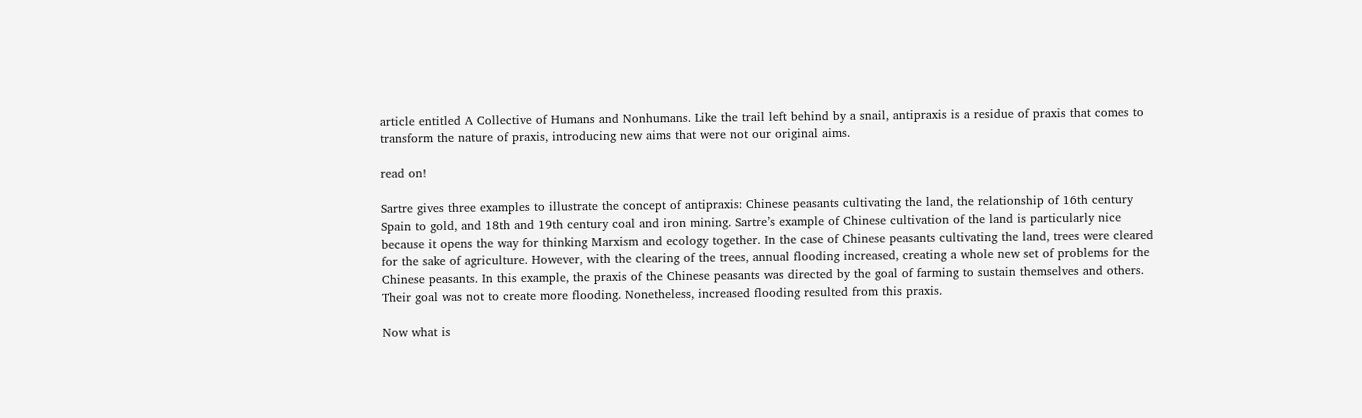article entitled A Collective of Humans and Nonhumans. Like the trail left behind by a snail, antipraxis is a residue of praxis that comes to transform the nature of praxis, introducing new aims that were not our original aims.

read on!

Sartre gives three examples to illustrate the concept of antipraxis: Chinese peasants cultivating the land, the relationship of 16th century Spain to gold, and 18th and 19th century coal and iron mining. Sartre’s example of Chinese cultivation of the land is particularly nice because it opens the way for thinking Marxism and ecology together. In the case of Chinese peasants cultivating the land, trees were cleared for the sake of agriculture. However, with the clearing of the trees, annual flooding increased, creating a whole new set of problems for the Chinese peasants. In this example, the praxis of the Chinese peasants was directed by the goal of farming to sustain themselves and others. Their goal was not to create more flooding. Nonetheless, increased flooding resulted from this praxis.

Now what is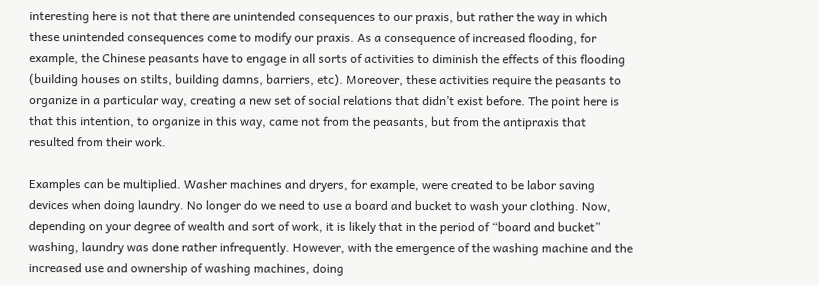interesting here is not that there are unintended consequences to our praxis, but rather the way in which these unintended consequences come to modify our praxis. As a consequence of increased flooding, for example, the Chinese peasants have to engage in all sorts of activities to diminish the effects of this flooding (building houses on stilts, building damns, barriers, etc). Moreover, these activities require the peasants to organize in a particular way, creating a new set of social relations that didn’t exist before. The point here is that this intention, to organize in this way, came not from the peasants, but from the antipraxis that resulted from their work.

Examples can be multiplied. Washer machines and dryers, for example, were created to be labor saving devices when doing laundry. No longer do we need to use a board and bucket to wash your clothing. Now, depending on your degree of wealth and sort of work, it is likely that in the period of “board and bucket” washing, laundry was done rather infrequently. However, with the emergence of the washing machine and the increased use and ownership of washing machines, doing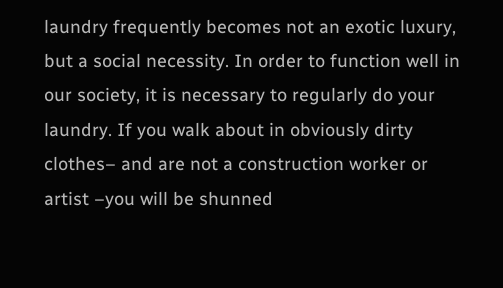laundry frequently becomes not an exotic luxury, but a social necessity. In order to function well in our society, it is necessary to regularly do your laundry. If you walk about in obviously dirty clothes– and are not a construction worker or artist –you will be shunned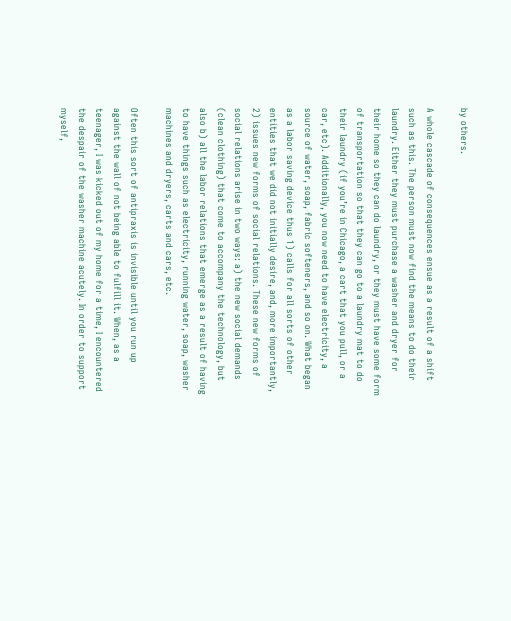by others.

A whole cascade of consequences ensue as a result of a shift such as this. The person must now find the means to do their laundry. Either they must purchase a washer and dryer for their home so they can do laundry, or they must have some form of transportation so that they can go to a laundry mat to do their laundry (if you’re in Chicago, a cart that you pull, or a car, etc). Additionally, you now need to have electricity, a source of water, soap, fabric softeners, and so on. What began as a labor saving device thus 1) calls for all sorts of other entities that we did not initially desire, and, more importantly, 2) issues new forms of social relations. These new forms of social relations arise in two ways: a) the new social demands (clean clothing) that come to accompany the technology, but also b) all the labor relations that emerge as a result of having to have things such as electricity, running water, soap, washer machines and dryers, carts and cars, etc.

Often this sort of antipraxis is invisible until you run up against the wall of not being able to fulfill it. When, as a teenager, I was kicked out of my home for a time, I encountered the despair of the washer machine acutely. In order to support myself,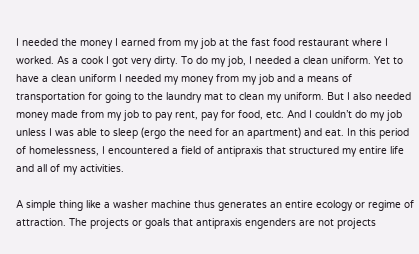I needed the money I earned from my job at the fast food restaurant where I worked. As a cook I got very dirty. To do my job, I needed a clean uniform. Yet to have a clean uniform I needed my money from my job and a means of transportation for going to the laundry mat to clean my uniform. But I also needed money made from my job to pay rent, pay for food, etc. And I couldn’t do my job unless I was able to sleep (ergo the need for an apartment) and eat. In this period of homelessness, I encountered a field of antipraxis that structured my entire life and all of my activities.

A simple thing like a washer machine thus generates an entire ecology or regime of attraction. The projects or goals that antipraxis engenders are not projects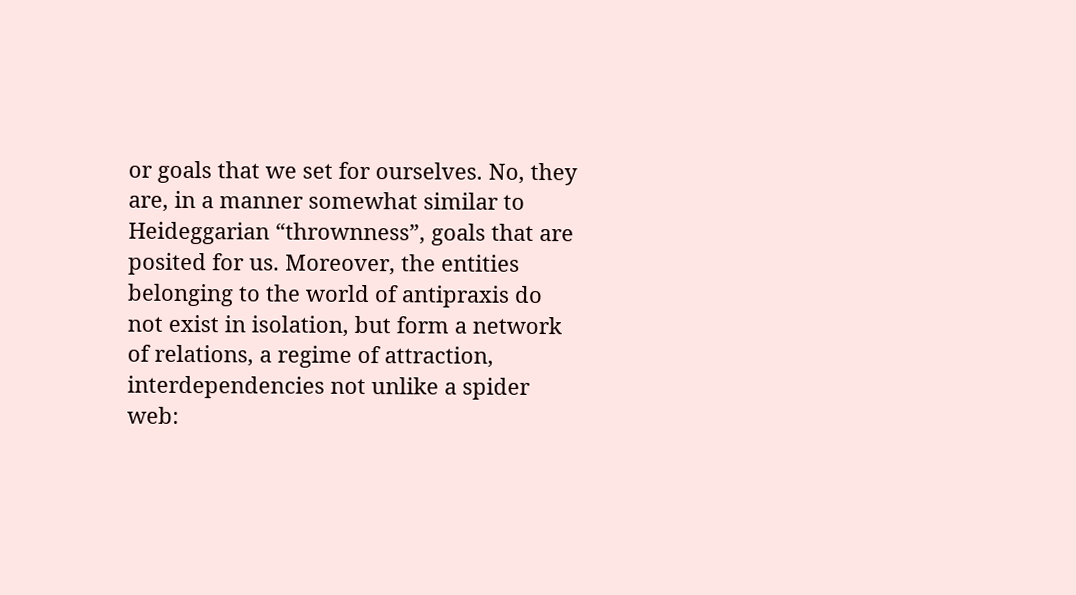or goals that we set for ourselves. No, they are, in a manner somewhat similar to Heideggarian “thrownness”, goals that are posited for us. Moreover, the entities belonging to the world of antipraxis do not exist in isolation, but form a network of relations, a regime of attraction, interdependencies not unlike a spider web: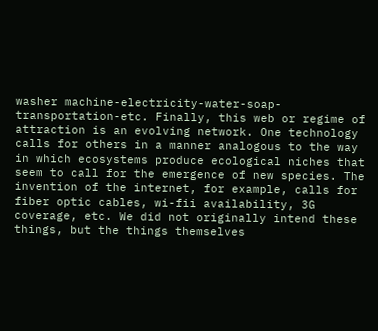washer machine-electricity-water-soap-transportation-etc. Finally, this web or regime of attraction is an evolving network. One technology calls for others in a manner analogous to the way in which ecosystems produce ecological niches that seem to call for the emergence of new species. The invention of the internet, for example, calls for fiber optic cables, wi-fii availability, 3G coverage, etc. We did not originally intend these things, but the things themselves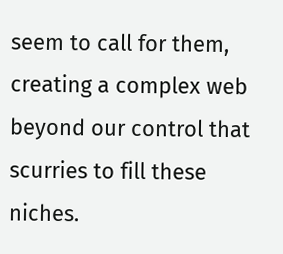seem to call for them, creating a complex web beyond our control that scurries to fill these niches.